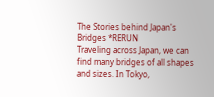The Stories behind Japan's Bridges *RERUN
Traveling across Japan, we can find many bridges of all shapes and sizes. In Tokyo,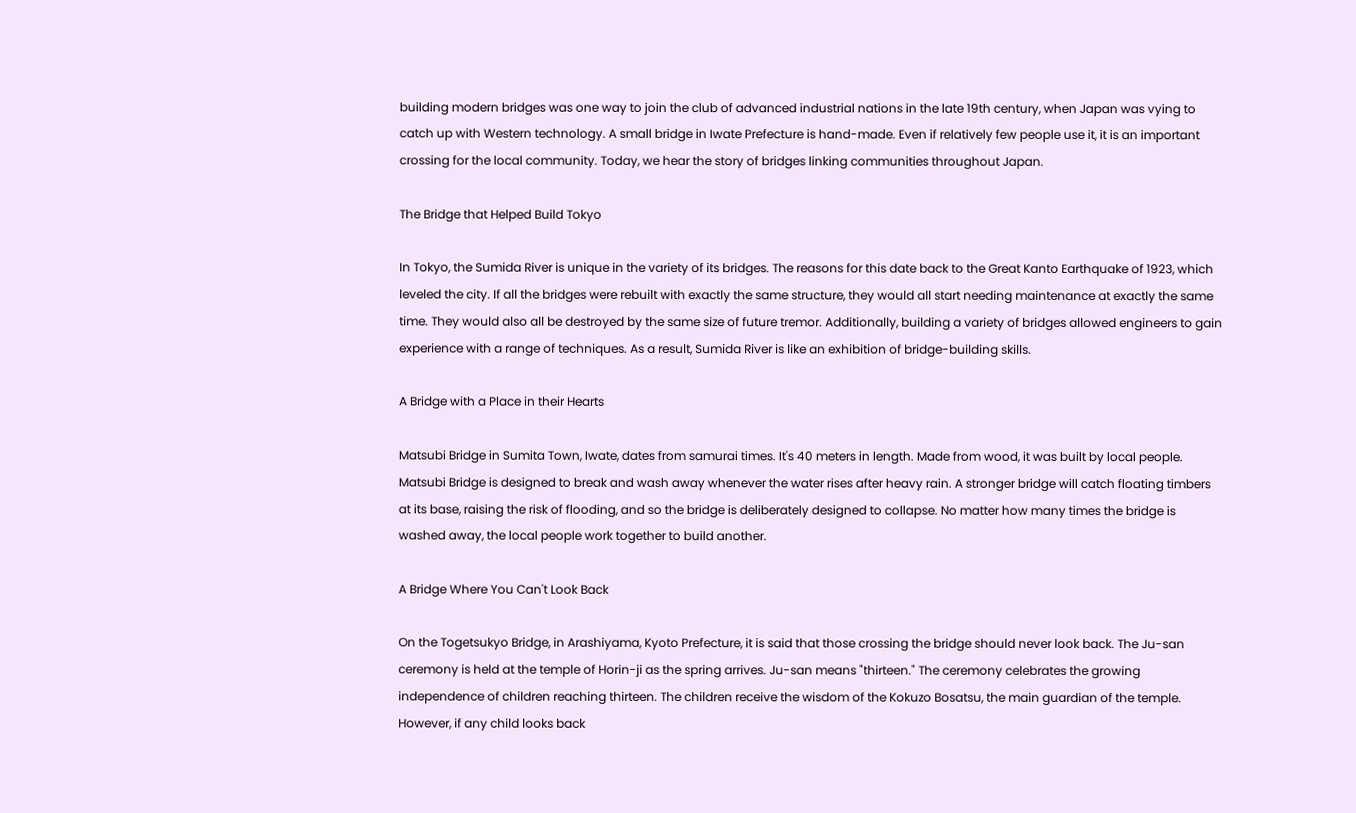building modern bridges was one way to join the club of advanced industrial nations in the late 19th century, when Japan was vying to catch up with Western technology. A small bridge in Iwate Prefecture is hand-made. Even if relatively few people use it, it is an important crossing for the local community. Today, we hear the story of bridges linking communities throughout Japan.

The Bridge that Helped Build Tokyo

In Tokyo, the Sumida River is unique in the variety of its bridges. The reasons for this date back to the Great Kanto Earthquake of 1923, which leveled the city. If all the bridges were rebuilt with exactly the same structure, they would all start needing maintenance at exactly the same time. They would also all be destroyed by the same size of future tremor. Additionally, building a variety of bridges allowed engineers to gain experience with a range of techniques. As a result, Sumida River is like an exhibition of bridge-building skills.

A Bridge with a Place in their Hearts

Matsubi Bridge in Sumita Town, Iwate, dates from samurai times. It's 40 meters in length. Made from wood, it was built by local people. Matsubi Bridge is designed to break and wash away whenever the water rises after heavy rain. A stronger bridge will catch floating timbers at its base, raising the risk of flooding, and so the bridge is deliberately designed to collapse. No matter how many times the bridge is washed away, the local people work together to build another.

A Bridge Where You Can't Look Back

On the Togetsukyo Bridge, in Arashiyama, Kyoto Prefecture, it is said that those crossing the bridge should never look back. The Ju-san ceremony is held at the temple of Horin-ji as the spring arrives. Ju-san means "thirteen." The ceremony celebrates the growing independence of children reaching thirteen. The children receive the wisdom of the Kokuzo Bosatsu, the main guardian of the temple. However, if any child looks back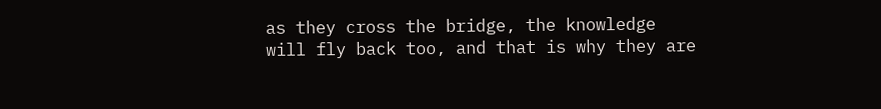as they cross the bridge, the knowledge will fly back too, and that is why they are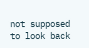not supposed to look back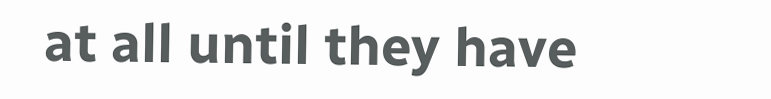at all until they have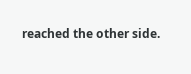reached the other side.